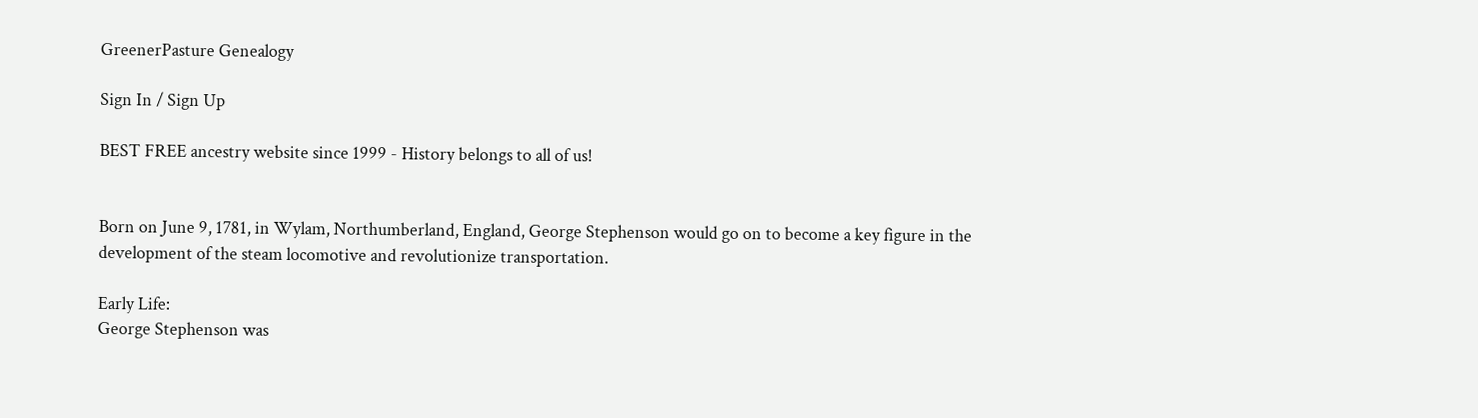GreenerPasture Genealogy

Sign In / Sign Up

BEST FREE ancestry website since 1999 - History belongs to all of us!


Born on June 9, 1781, in Wylam, Northumberland, England, George Stephenson would go on to become a key figure in the development of the steam locomotive and revolutionize transportation.

Early Life:
George Stephenson was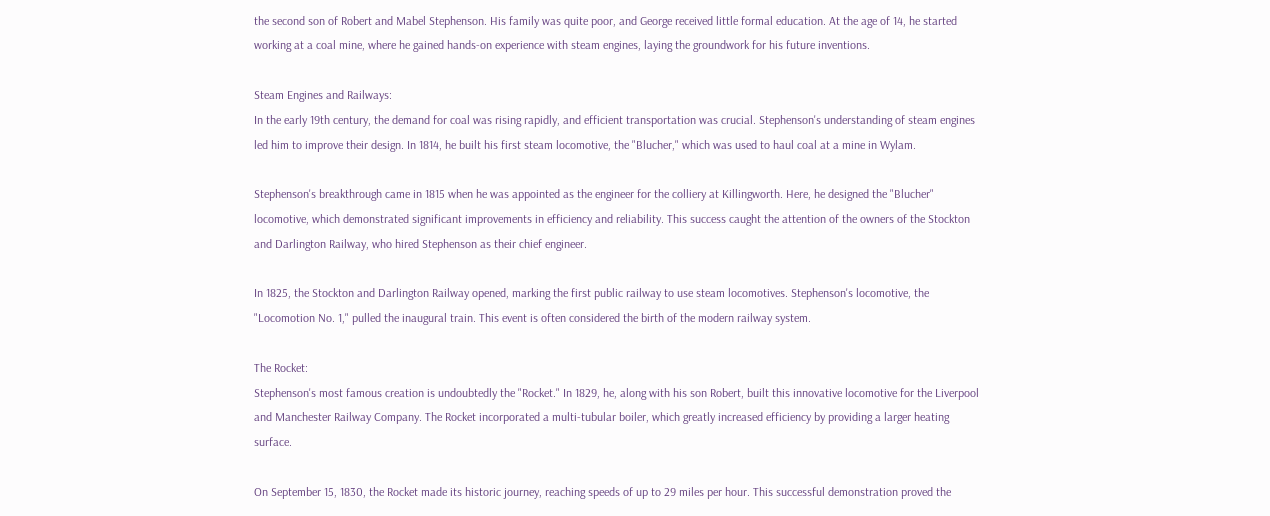the second son of Robert and Mabel Stephenson. His family was quite poor, and George received little formal education. At the age of 14, he started working at a coal mine, where he gained hands-on experience with steam engines, laying the groundwork for his future inventions.

Steam Engines and Railways:
In the early 19th century, the demand for coal was rising rapidly, and efficient transportation was crucial. Stephenson's understanding of steam engines led him to improve their design. In 1814, he built his first steam locomotive, the "Blucher," which was used to haul coal at a mine in Wylam.

Stephenson's breakthrough came in 1815 when he was appointed as the engineer for the colliery at Killingworth. Here, he designed the "Blucher" locomotive, which demonstrated significant improvements in efficiency and reliability. This success caught the attention of the owners of the Stockton and Darlington Railway, who hired Stephenson as their chief engineer.

In 1825, the Stockton and Darlington Railway opened, marking the first public railway to use steam locomotives. Stephenson's locomotive, the "Locomotion No. 1," pulled the inaugural train. This event is often considered the birth of the modern railway system.

The Rocket:
Stephenson's most famous creation is undoubtedly the "Rocket." In 1829, he, along with his son Robert, built this innovative locomotive for the Liverpool and Manchester Railway Company. The Rocket incorporated a multi-tubular boiler, which greatly increased efficiency by providing a larger heating surface.

On September 15, 1830, the Rocket made its historic journey, reaching speeds of up to 29 miles per hour. This successful demonstration proved the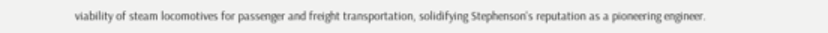viability of steam locomotives for passenger and freight transportation, solidifying Stephenson's reputation as a pioneering engineer.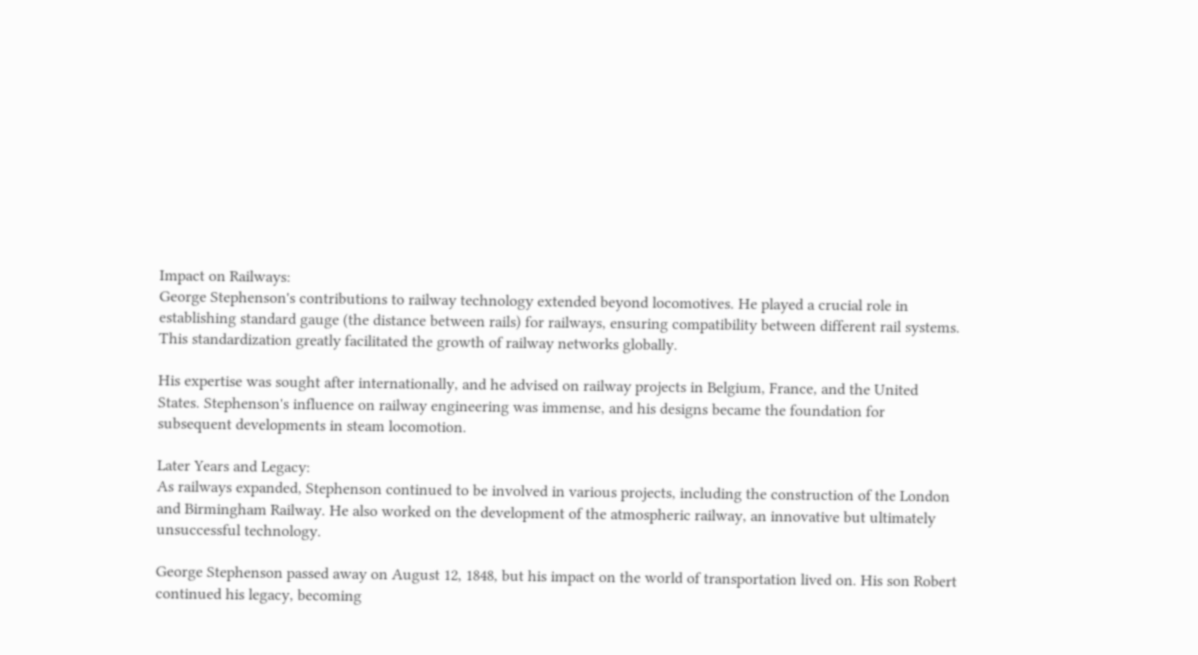Impact on Railways:
George Stephenson's contributions to railway technology extended beyond locomotives. He played a crucial role in establishing standard gauge (the distance between rails) for railways, ensuring compatibility between different rail systems. This standardization greatly facilitated the growth of railway networks globally.

His expertise was sought after internationally, and he advised on railway projects in Belgium, France, and the United States. Stephenson's influence on railway engineering was immense, and his designs became the foundation for subsequent developments in steam locomotion.

Later Years and Legacy:
As railways expanded, Stephenson continued to be involved in various projects, including the construction of the London and Birmingham Railway. He also worked on the development of the atmospheric railway, an innovative but ultimately unsuccessful technology.

George Stephenson passed away on August 12, 1848, but his impact on the world of transportation lived on. His son Robert continued his legacy, becoming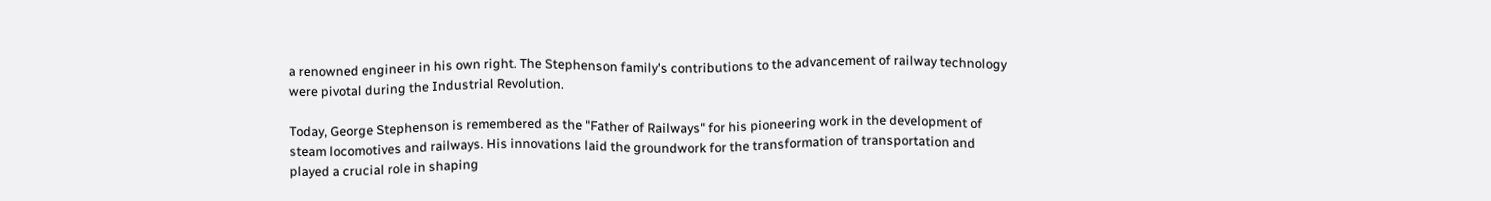a renowned engineer in his own right. The Stephenson family's contributions to the advancement of railway technology were pivotal during the Industrial Revolution.

Today, George Stephenson is remembered as the "Father of Railways" for his pioneering work in the development of steam locomotives and railways. His innovations laid the groundwork for the transformation of transportation and played a crucial role in shaping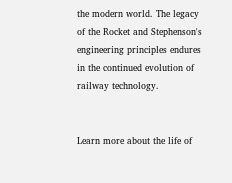the modern world. The legacy of the Rocket and Stephenson's engineering principles endures in the continued evolution of railway technology.


Learn more about the life of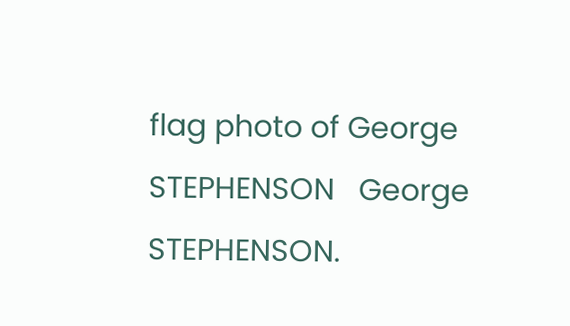flag photo of George STEPHENSON   George STEPHENSON.